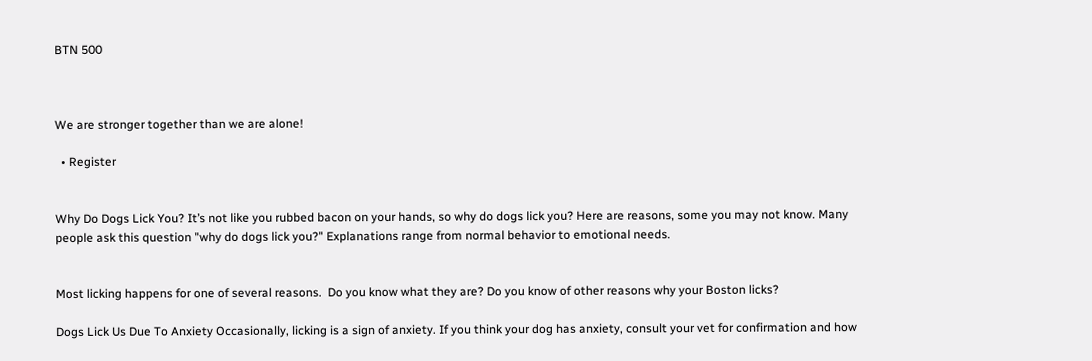BTN 500



We are stronger together than we are alone!

  • Register


Why Do Dogs Lick You? It’s not like you rubbed bacon on your hands, so why do dogs lick you? Here are reasons, some you may not know. Many people ask this question "why do dogs lick you?" Explanations range from normal behavior to emotional needs.


Most licking happens for one of several reasons.  Do you know what they are? Do you know of other reasons why your Boston licks?

Dogs Lick Us Due To Anxiety Occasionally, licking is a sign of anxiety. If you think your dog has anxiety, consult your vet for confirmation and how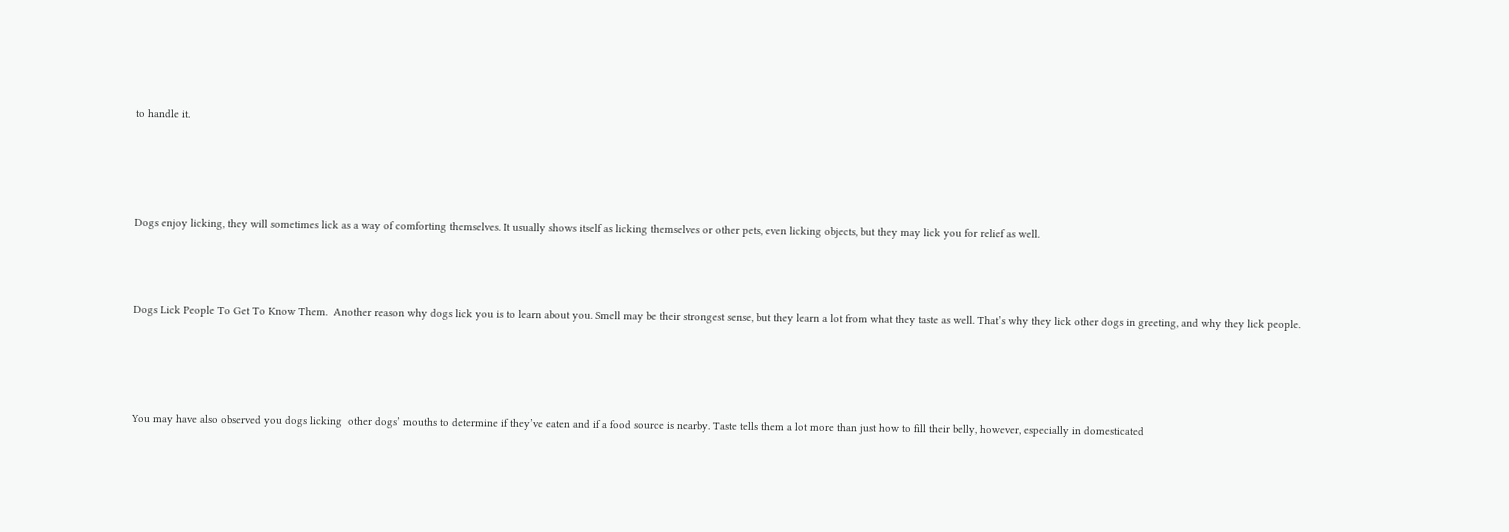to handle it.




Dogs enjoy licking, they will sometimes lick as a way of comforting themselves. It usually shows itself as licking themselves or other pets, even licking objects, but they may lick you for relief as well.



Dogs Lick People To Get To Know Them.  Another reason why dogs lick you is to learn about you. Smell may be their strongest sense, but they learn a lot from what they taste as well. That’s why they lick other dogs in greeting, and why they lick people.




You may have also observed you dogs licking  other dogs’ mouths to determine if they’ve eaten and if a food source is nearby. Taste tells them a lot more than just how to fill their belly, however, especially in domesticated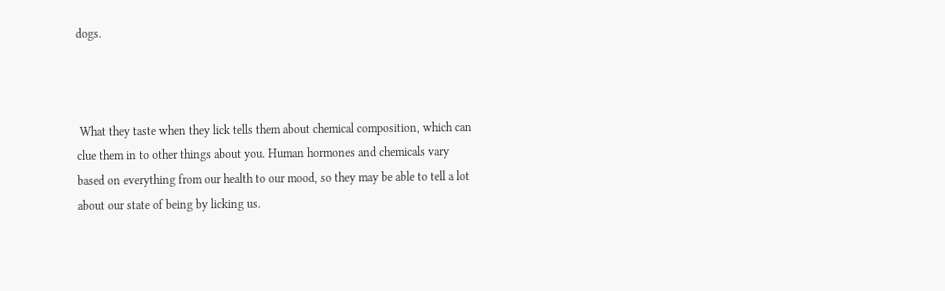dogs.



 What they taste when they lick tells them about chemical composition, which can clue them in to other things about you. Human hormones and chemicals vary based on everything from our health to our mood, so they may be able to tell a lot about our state of being by licking us.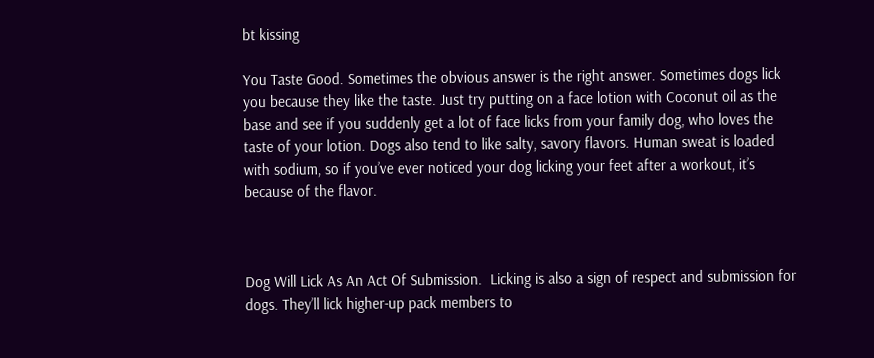bt kissing

You Taste Good. Sometimes the obvious answer is the right answer. Sometimes dogs lick you because they like the taste. Just try putting on a face lotion with Coconut oil as the base and see if you suddenly get a lot of face licks from your family dog, who loves the taste of your lotion. Dogs also tend to like salty, savory flavors. Human sweat is loaded with sodium, so if you’ve ever noticed your dog licking your feet after a workout, it’s because of the flavor.



Dog Will Lick As An Act Of Submission.  Licking is also a sign of respect and submission for dogs. They’ll lick higher-up pack members to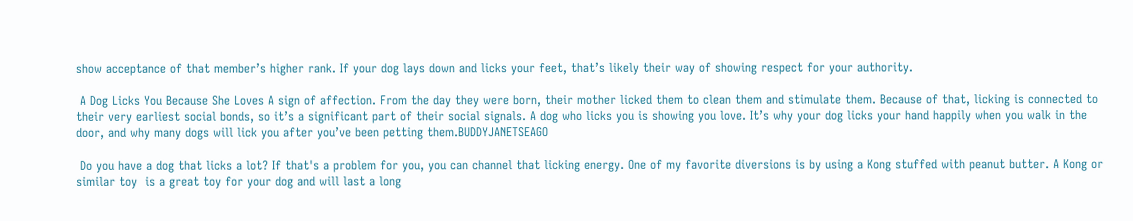show acceptance of that member’s higher rank. If your dog lays down and licks your feet, that’s likely their way of showing respect for your authority.

 A Dog Licks You Because She Loves A sign of affection. From the day they were born, their mother licked them to clean them and stimulate them. Because of that, licking is connected to their very earliest social bonds, so it’s a significant part of their social signals. A dog who licks you is showing you love. It’s why your dog licks your hand happily when you walk in the door, and why many dogs will lick you after you’ve been petting them.BUDDYJANETSEAGO

 Do you have a dog that licks a lot? If that's a problem for you, you can channel that licking energy. One of my favorite diversions is by using a Kong stuffed with peanut butter. A Kong or similar toy  is a great toy for your dog and will last a long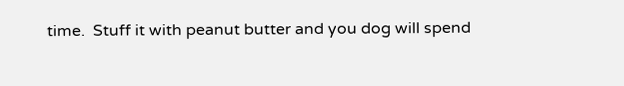time.  Stuff it with peanut butter and you dog will spend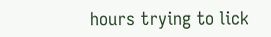hours trying to lick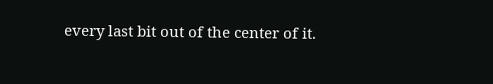every last bit out of the center of it.